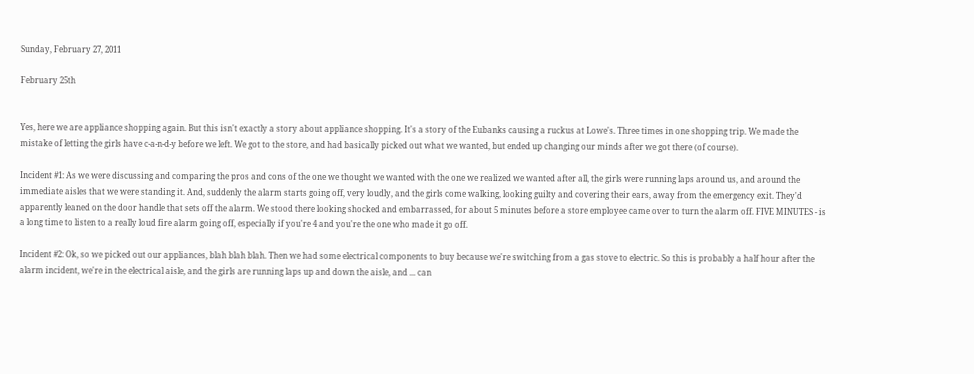Sunday, February 27, 2011

February 25th


Yes, here we are appliance shopping again. But this isn't exactly a story about appliance shopping. It's a story of the Eubanks causing a ruckus at Lowe's. Three times in one shopping trip. We made the mistake of letting the girls have c-a-n-d-y before we left. We got to the store, and had basically picked out what we wanted, but ended up changing our minds after we got there (of course).

Incident #1: As we were discussing and comparing the pros and cons of the one we thought we wanted with the one we realized we wanted after all, the girls were running laps around us, and around the immediate aisles that we were standing it. And, suddenly the alarm starts going off, very loudly, and the girls come walking, looking guilty and covering their ears, away from the emergency exit. They'd apparently leaned on the door handle that sets off the alarm. We stood there looking shocked and embarrassed, for about 5 minutes before a store employee came over to turn the alarm off. FIVE MINUTES - is a long time to listen to a really loud fire alarm going off, especially if you're 4 and you're the one who made it go off.

Incident #2: Ok, so we picked out our appliances, blah blah blah. Then we had some electrical components to buy because we're switching from a gas stove to electric. So this is probably a half hour after the alarm incident, we're in the electrical aisle, and the girls are running laps up and down the aisle, and ... can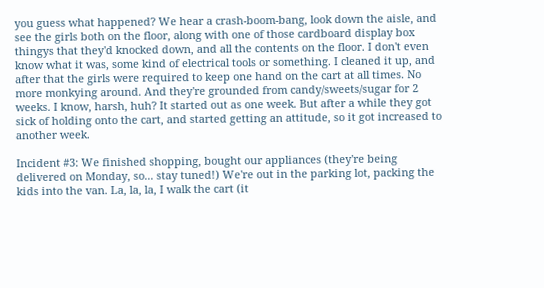you guess what happened? We hear a crash-boom-bang, look down the aisle, and see the girls both on the floor, along with one of those cardboard display box thingys that they'd knocked down, and all the contents on the floor. I don't even know what it was, some kind of electrical tools or something. I cleaned it up, and after that the girls were required to keep one hand on the cart at all times. No more monkying around. And they're grounded from candy/sweets/sugar for 2 weeks. I know, harsh, huh? It started out as one week. But after a while they got sick of holding onto the cart, and started getting an attitude, so it got increased to another week.

Incident #3: We finished shopping, bought our appliances (they're being delivered on Monday, so... stay tuned!) We're out in the parking lot, packing the kids into the van. La, la, la, I walk the cart (it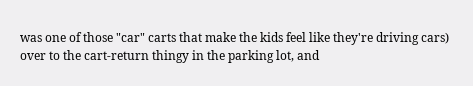was one of those "car" carts that make the kids feel like they're driving cars) over to the cart-return thingy in the parking lot, and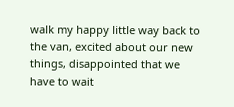walk my happy little way back to the van, excited about our new things, disappointed that we have to wait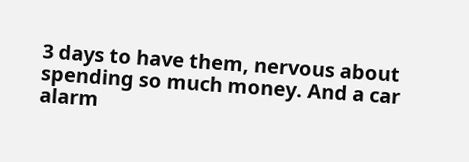3 days to have them, nervous about spending so much money. And a car alarm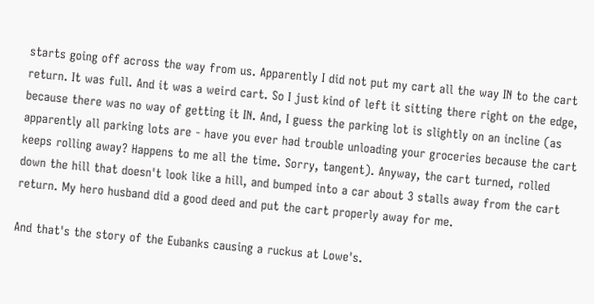starts going off across the way from us. Apparently I did not put my cart all the way IN to the cart return. It was full. And it was a weird cart. So I just kind of left it sitting there right on the edge, because there was no way of getting it IN. And, I guess the parking lot is slightly on an incline (as apparently all parking lots are - have you ever had trouble unloading your groceries because the cart keeps rolling away? Happens to me all the time. Sorry, tangent). Anyway, the cart turned, rolled down the hill that doesn't look like a hill, and bumped into a car about 3 stalls away from the cart return. My hero husband did a good deed and put the cart properly away for me.

And that's the story of the Eubanks causing a ruckus at Lowe's.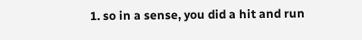1. so in a sense, you did a hit and run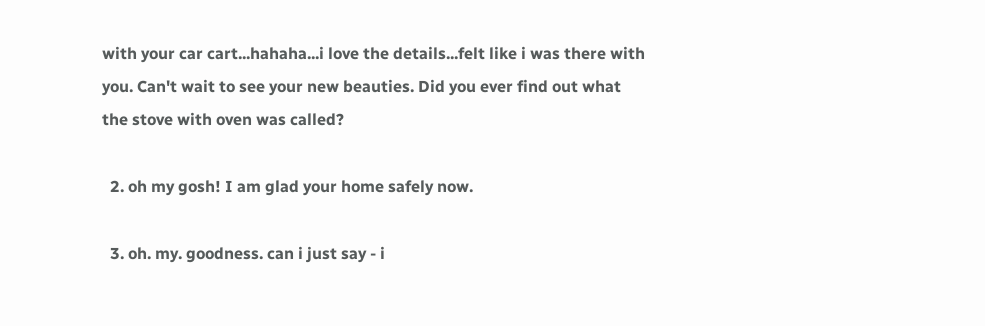with your car cart...hahaha...i love the details...felt like i was there with you. Can't wait to see your new beauties. Did you ever find out what the stove with oven was called?

  2. oh my gosh! I am glad your home safely now.

  3. oh. my. goodness. can i just say - i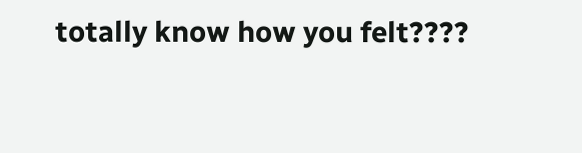totally know how you felt????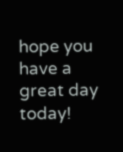hope you have a great day today!